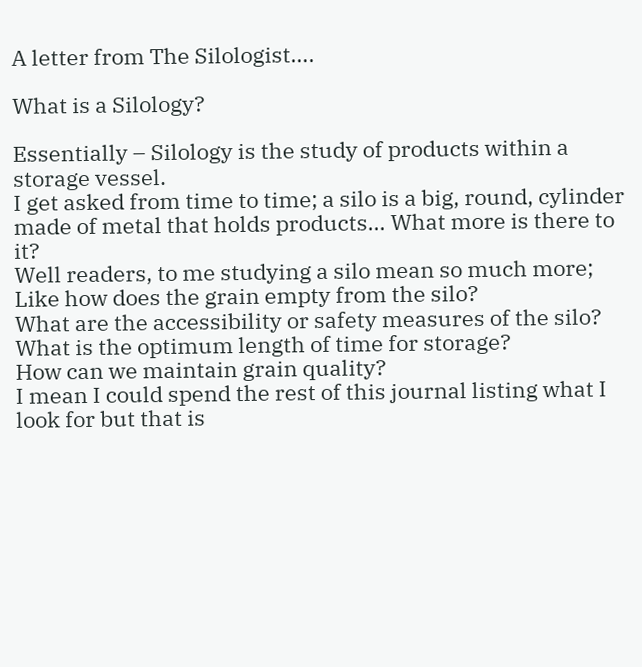A letter from The Silologist….

What is a Silology?

Essentially – Silology is the study of products within a storage vessel.
I get asked from time to time; a silo is a big, round, cylinder made of metal that holds products… What more is there to it?
Well readers, to me studying a silo mean so much more;
Like how does the grain empty from the silo?
What are the accessibility or safety measures of the silo?
What is the optimum length of time for storage?
How can we maintain grain quality?
I mean I could spend the rest of this journal listing what I look for but that is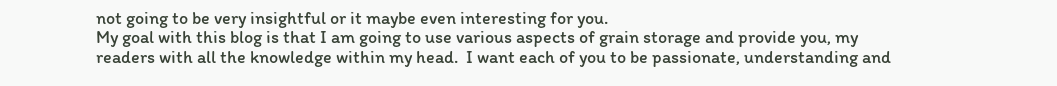not going to be very insightful or it maybe even interesting for you.
My goal with this blog is that I am going to use various aspects of grain storage and provide you, my readers with all the knowledge within my head.  I want each of you to be passionate, understanding and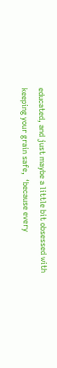educated, and just maybe a little bit obsessed with keeping your grain safe,  ‘because every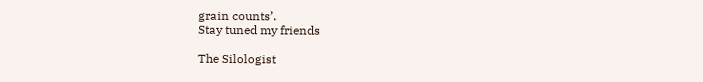grain counts’.
Stay tuned my friends

The Silologist